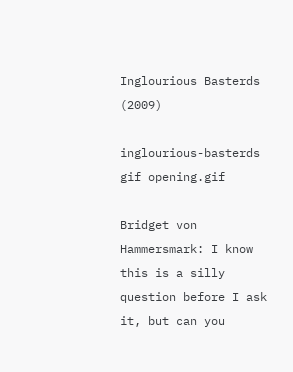Inglourious Basterds (2009)

inglourious-basterds gif opening.gif

Bridget von Hammersmark: I know this is a silly question before I ask it, but can you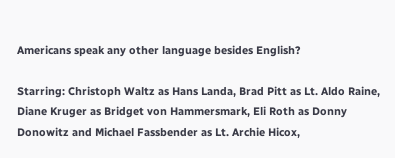Americans speak any other language besides English?

Starring: Christoph Waltz as Hans Landa, Brad Pitt as Lt. Aldo Raine, Diane Kruger as Bridget von Hammersmark, Eli Roth as Donny Donowitz and Michael Fassbender as Lt. Archie Hicox,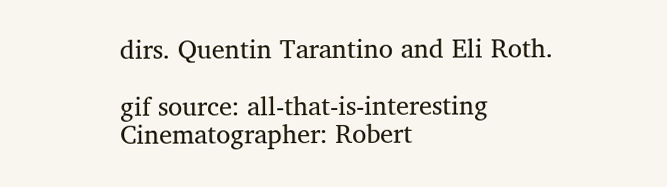dirs. Quentin Tarantino and Eli Roth.

gif source: all-that-is-interesting
Cinematographer: Robert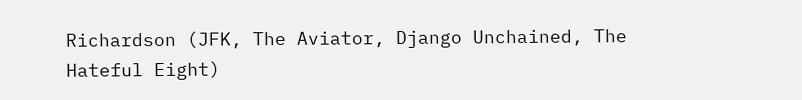Richardson (JFK, The Aviator, Django Unchained, The Hateful Eight)